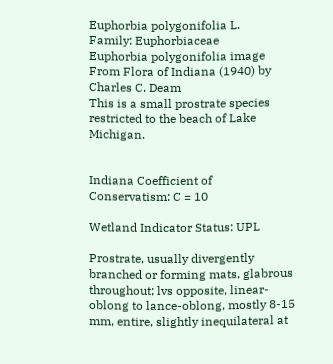Euphorbia polygonifolia L.
Family: Euphorbiaceae
Euphorbia polygonifolia image
From Flora of Indiana (1940) by Charles C. Deam
This is a small prostrate species restricted to the beach of Lake Michigan.


Indiana Coefficient of Conservatism: C = 10

Wetland Indicator Status: UPL

Prostrate, usually divergently branched or forming mats, glabrous throughout; lvs opposite, linear-oblong to lance-oblong, mostly 8-15 mm, entire, slightly inequilateral at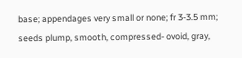base; appendages very small or none; fr 3-3.5 mm; seeds plump, smooth, compressed- ovoid, gray,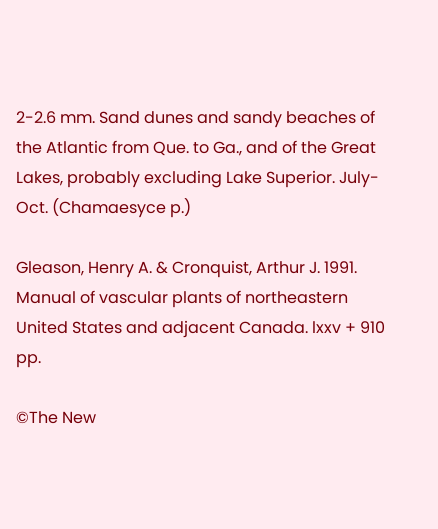2-2.6 mm. Sand dunes and sandy beaches of the Atlantic from Que. to Ga., and of the Great Lakes, probably excluding Lake Superior. July-Oct. (Chamaesyce p.)

Gleason, Henry A. & Cronquist, Arthur J. 1991. Manual of vascular plants of northeastern United States and adjacent Canada. lxxv + 910 pp.

©The New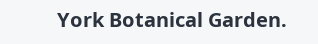York Botanical Garden.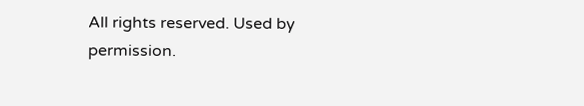All rights reserved. Used by permission.